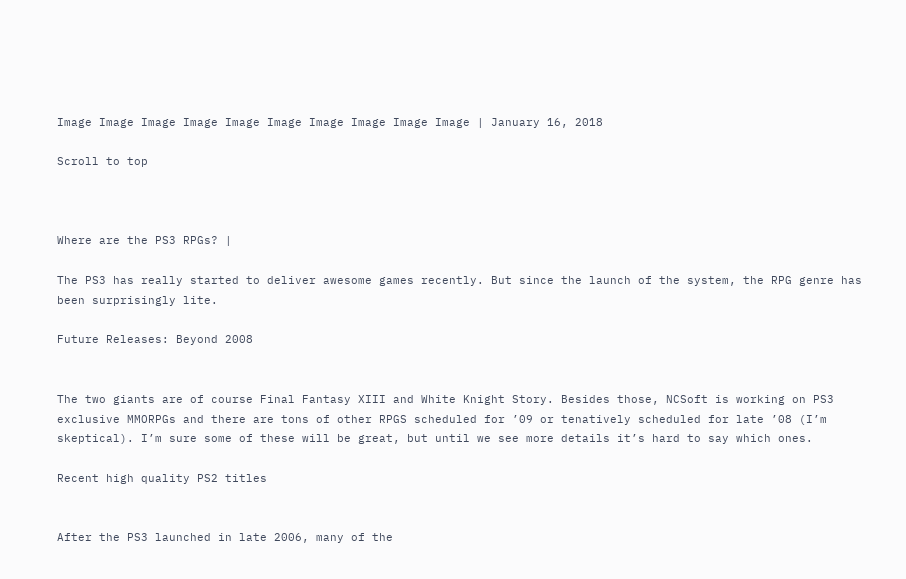Image Image Image Image Image Image Image Image Image Image | January 16, 2018

Scroll to top



Where are the PS3 RPGs? |

The PS3 has really started to deliver awesome games recently. But since the launch of the system, the RPG genre has been surprisingly lite.

Future Releases: Beyond 2008


The two giants are of course Final Fantasy XIII and White Knight Story. Besides those, NCSoft is working on PS3 exclusive MMORPGs and there are tons of other RPGS scheduled for ’09 or tenatively scheduled for late ’08 (I’m skeptical). I’m sure some of these will be great, but until we see more details it’s hard to say which ones.

Recent high quality PS2 titles


After the PS3 launched in late 2006, many of the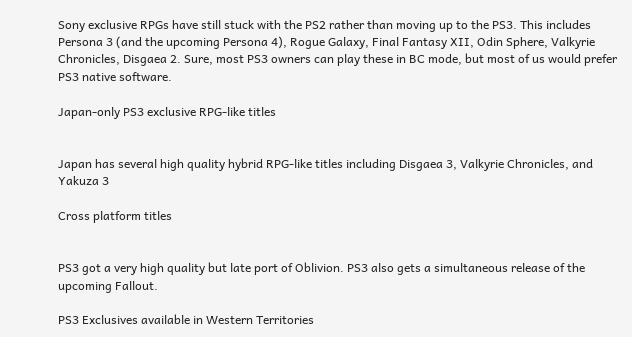Sony exclusive RPGs have still stuck with the PS2 rather than moving up to the PS3. This includes Persona 3 (and the upcoming Persona 4), Rogue Galaxy, Final Fantasy XII, Odin Sphere, Valkyrie Chronicles, Disgaea 2. Sure, most PS3 owners can play these in BC mode, but most of us would prefer PS3 native software.

Japan-only PS3 exclusive RPG-like titles


Japan has several high quality hybrid RPG-like titles including Disgaea 3, Valkyrie Chronicles, and Yakuza 3

Cross platform titles


PS3 got a very high quality but late port of Oblivion. PS3 also gets a simultaneous release of the upcoming Fallout.

PS3 Exclusives available in Western Territories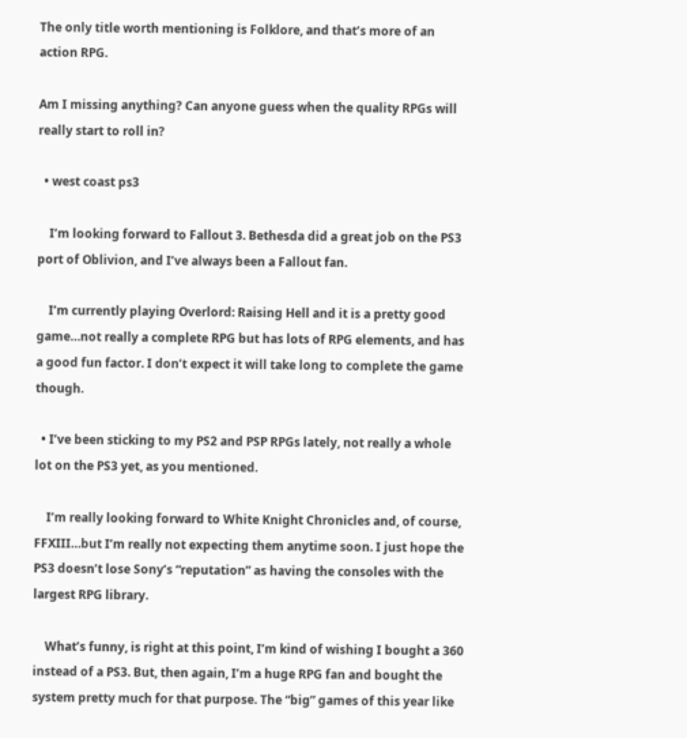The only title worth mentioning is Folklore, and that’s more of an action RPG.

Am I missing anything? Can anyone guess when the quality RPGs will really start to roll in?

  • west coast ps3

    I’m looking forward to Fallout 3. Bethesda did a great job on the PS3 port of Oblivion, and I’ve always been a Fallout fan.

    I’m currently playing Overlord: Raising Hell and it is a pretty good game…not really a complete RPG but has lots of RPG elements, and has a good fun factor. I don’t expect it will take long to complete the game though.

  • I’ve been sticking to my PS2 and PSP RPGs lately, not really a whole lot on the PS3 yet, as you mentioned.

    I’m really looking forward to White Knight Chronicles and, of course, FFXIII…but I’m really not expecting them anytime soon. I just hope the PS3 doesn’t lose Sony’s “reputation” as having the consoles with the largest RPG library.

    What’s funny, is right at this point, I’m kind of wishing I bought a 360 instead of a PS3. But, then again, I’m a huge RPG fan and bought the system pretty much for that purpose. The “big” games of this year like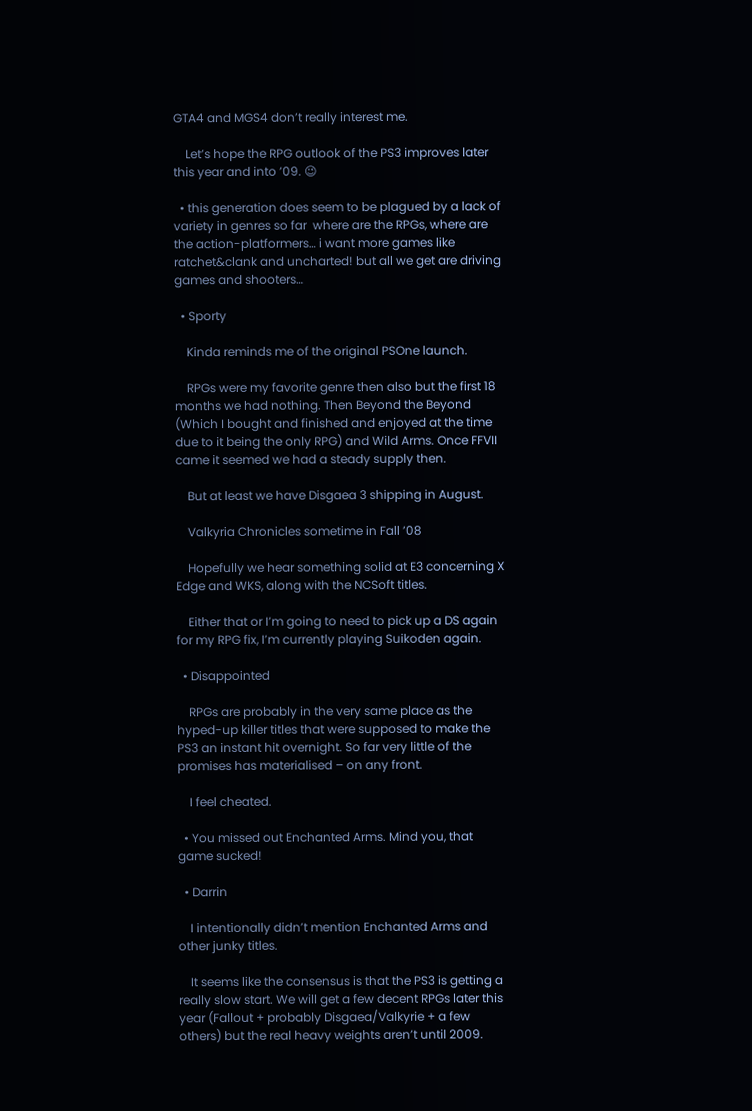GTA4 and MGS4 don’t really interest me.

    Let’s hope the RPG outlook of the PS3 improves later this year and into ’09. 😉

  • this generation does seem to be plagued by a lack of variety in genres so far  where are the RPGs, where are the action-platformers… i want more games like ratchet&clank and uncharted! but all we get are driving games and shooters…

  • Sporty

    Kinda reminds me of the original PSOne launch.

    RPGs were my favorite genre then also but the first 18 months we had nothing. Then Beyond the Beyond (Which I bought and finished and enjoyed at the time due to it being the only RPG) and Wild Arms. Once FFVII came it seemed we had a steady supply then.

    But at least we have Disgaea 3 shipping in August.

    Valkyria Chronicles sometime in Fall ’08

    Hopefully we hear something solid at E3 concerning X Edge and WKS, along with the NCSoft titles.

    Either that or I’m going to need to pick up a DS again for my RPG fix, I’m currently playing Suikoden again.

  • Disappointed

    RPGs are probably in the very same place as the hyped-up killer titles that were supposed to make the PS3 an instant hit overnight. So far very little of the promises has materialised – on any front.

    I feel cheated.

  • You missed out Enchanted Arms. Mind you, that game sucked!

  • Darrin

    I intentionally didn’t mention Enchanted Arms and other junky titles.

    It seems like the consensus is that the PS3 is getting a really slow start. We will get a few decent RPGs later this year (Fallout + probably Disgaea/Valkyrie + a few others) but the real heavy weights aren’t until 2009.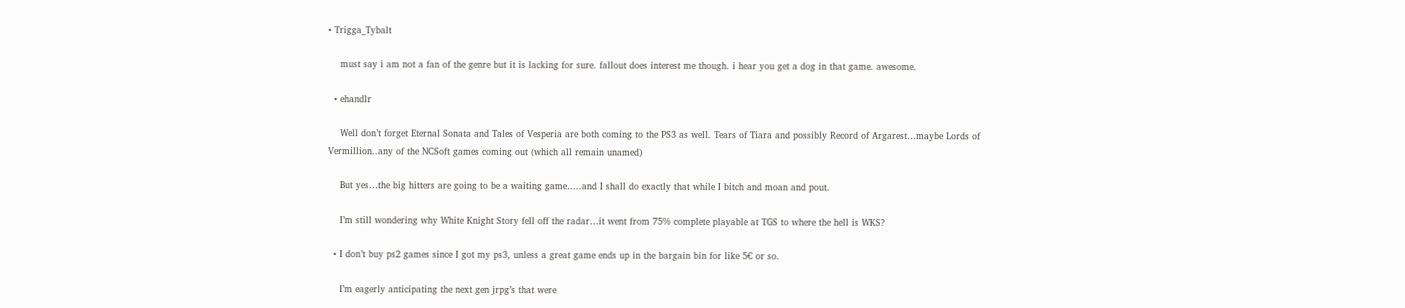• Trigga_Tybalt

    must say i am not a fan of the genre but it is lacking for sure. fallout does interest me though. i hear you get a dog in that game. awesome.

  • ehandlr

    Well don’t forget Eternal Sonata and Tales of Vesperia are both coming to the PS3 as well. Tears of Tiara and possibly Record of Argarest…maybe Lords of Vermillion..any of the NCSoft games coming out (which all remain unamed)

    But yes…the big hitters are going to be a waiting game…..and I shall do exactly that while I bitch and moan and pout.

    I’m still wondering why White Knight Story fell off the radar…it went from 75% complete playable at TGS to where the hell is WKS?

  • I don’t buy ps2 games since I got my ps3, unless a great game ends up in the bargain bin for like 5€ or so.

    I’m eagerly anticipating the next gen jrpg’s that were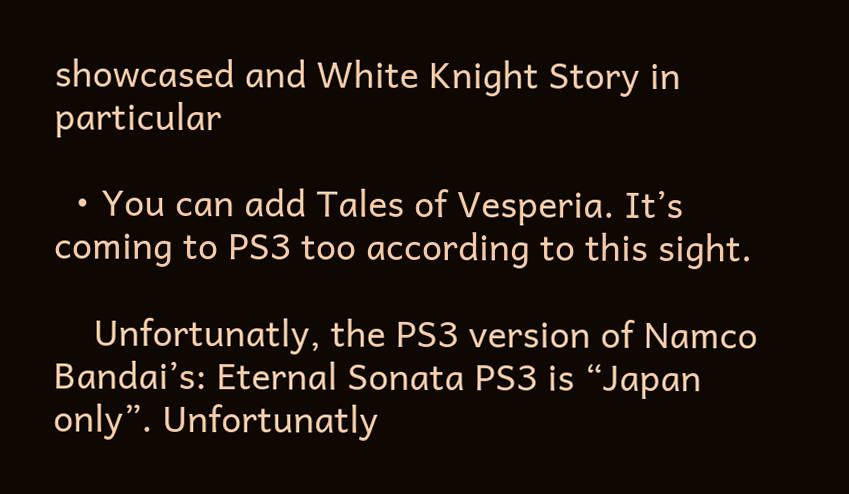showcased and White Knight Story in particular

  • You can add Tales of Vesperia. It’s coming to PS3 too according to this sight.

    Unfortunatly, the PS3 version of Namco Bandai’s: Eternal Sonata PS3 is “Japan only”. Unfortunatly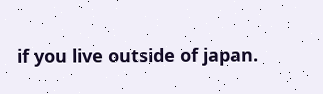if you live outside of japan.